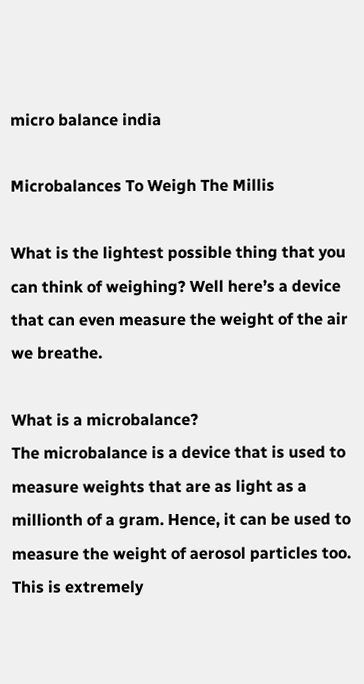micro balance india

Microbalances To Weigh The Millis

What is the lightest possible thing that you can think of weighing? Well here’s a device that can even measure the weight of the air we breathe.

What is a microbalance?
The microbalance is a device that is used to measure weights that are as light as a millionth of a gram. Hence, it can be used to measure the weight of aerosol particles too. This is extremely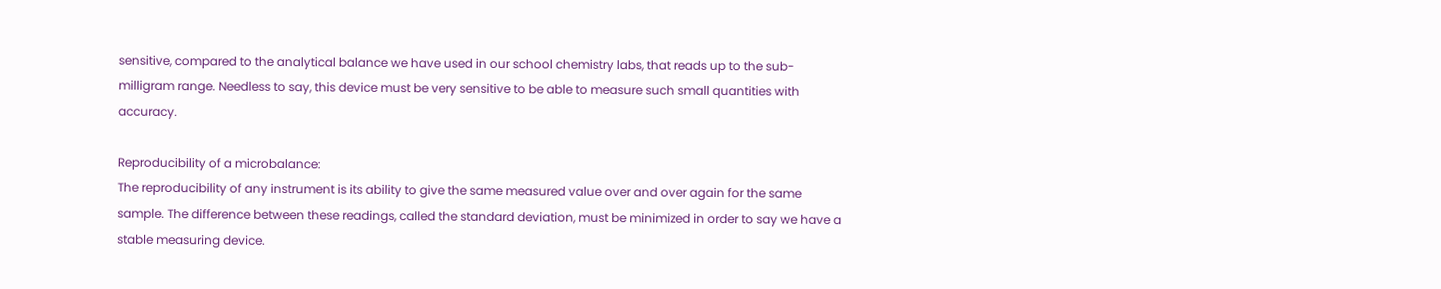sensitive, compared to the analytical balance we have used in our school chemistry labs, that reads up to the sub-milligram range. Needless to say, this device must be very sensitive to be able to measure such small quantities with accuracy.

Reproducibility of a microbalance:
The reproducibility of any instrument is its ability to give the same measured value over and over again for the same sample. The difference between these readings, called the standard deviation, must be minimized in order to say we have a stable measuring device.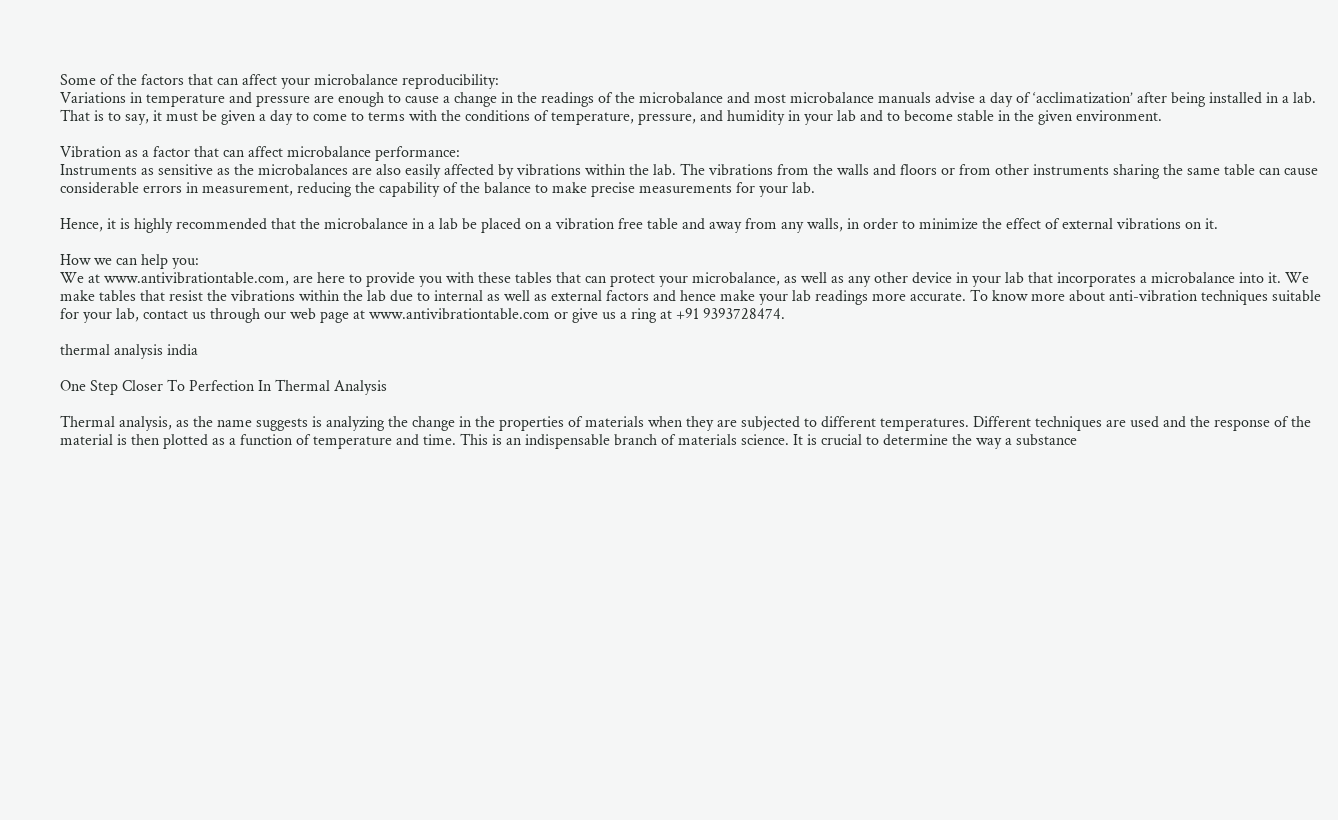Some of the factors that can affect your microbalance reproducibility:
Variations in temperature and pressure are enough to cause a change in the readings of the microbalance and most microbalance manuals advise a day of ‘acclimatization’ after being installed in a lab. That is to say, it must be given a day to come to terms with the conditions of temperature, pressure, and humidity in your lab and to become stable in the given environment.

Vibration as a factor that can affect microbalance performance:
Instruments as sensitive as the microbalances are also easily affected by vibrations within the lab. The vibrations from the walls and floors or from other instruments sharing the same table can cause considerable errors in measurement, reducing the capability of the balance to make precise measurements for your lab.

Hence, it is highly recommended that the microbalance in a lab be placed on a vibration free table and away from any walls, in order to minimize the effect of external vibrations on it.

How we can help you:
We at www.antivibrationtable.com, are here to provide you with these tables that can protect your microbalance, as well as any other device in your lab that incorporates a microbalance into it. We make tables that resist the vibrations within the lab due to internal as well as external factors and hence make your lab readings more accurate. To know more about anti-vibration techniques suitable for your lab, contact us through our web page at www.antivibrationtable.com or give us a ring at +91 9393728474.

thermal analysis india

One Step Closer To Perfection In Thermal Analysis

Thermal analysis, as the name suggests is analyzing the change in the properties of materials when they are subjected to different temperatures. Different techniques are used and the response of the material is then plotted as a function of temperature and time. This is an indispensable branch of materials science. It is crucial to determine the way a substance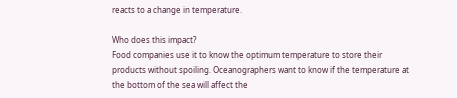reacts to a change in temperature.

Who does this impact?
Food companies use it to know the optimum temperature to store their products without spoiling. Oceanographers want to know if the temperature at the bottom of the sea will affect the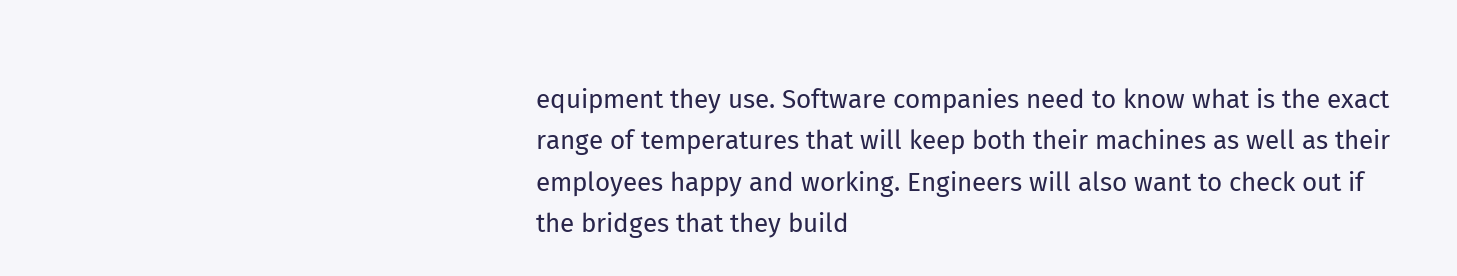equipment they use. Software companies need to know what is the exact range of temperatures that will keep both their machines as well as their employees happy and working. Engineers will also want to check out if the bridges that they build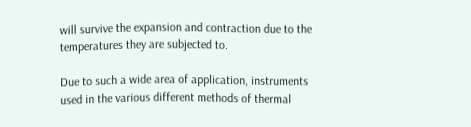will survive the expansion and contraction due to the temperatures they are subjected to.

Due to such a wide area of application, instruments used in the various different methods of thermal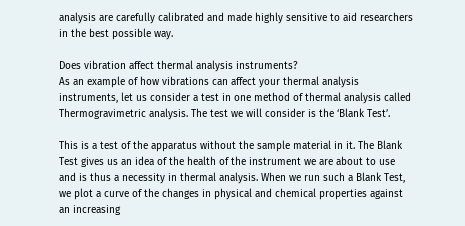analysis are carefully calibrated and made highly sensitive to aid researchers in the best possible way.

Does vibration affect thermal analysis instruments?
As an example of how vibrations can affect your thermal analysis instruments, let us consider a test in one method of thermal analysis called Thermogravimetric analysis. The test we will consider is the ‘Blank Test’.

This is a test of the apparatus without the sample material in it. The Blank Test gives us an idea of the health of the instrument we are about to use and is thus a necessity in thermal analysis. When we run such a Blank Test, we plot a curve of the changes in physical and chemical properties against an increasing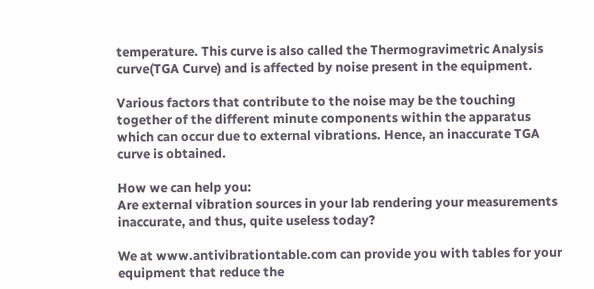temperature. This curve is also called the Thermogravimetric Analysis curve(TGA Curve) and is affected by noise present in the equipment.

Various factors that contribute to the noise may be the touching together of the different minute components within the apparatus which can occur due to external vibrations. Hence, an inaccurate TGA curve is obtained.

How we can help you:
Are external vibration sources in your lab rendering your measurements inaccurate, and thus, quite useless today?

We at www.antivibrationtable.com can provide you with tables for your equipment that reduce the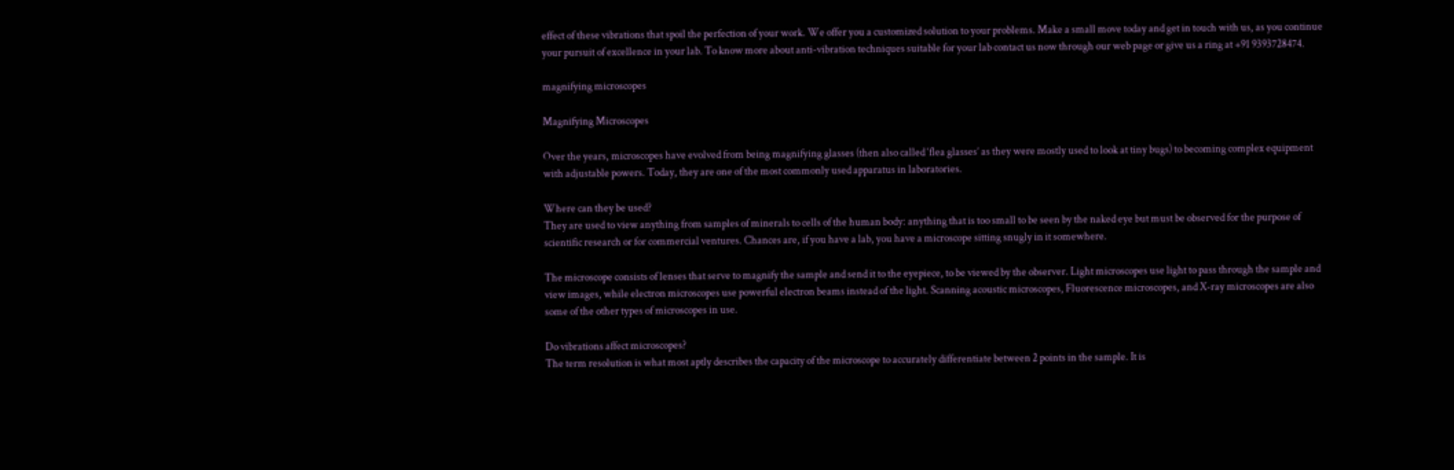effect of these vibrations that spoil the perfection of your work. We offer you a customized solution to your problems. Make a small move today and get in touch with us, as you continue your pursuit of excellence in your lab. To know more about anti-vibration techniques suitable for your lab contact us now through our web page or give us a ring at +91 9393728474.

magnifying microscopes

Magnifying Microscopes

Over the years, microscopes have evolved from being magnifying glasses (then also called ‘flea glasses’ as they were mostly used to look at tiny bugs) to becoming complex equipment with adjustable powers. Today, they are one of the most commonly used apparatus in laboratories.

Where can they be used?
They are used to view anything from samples of minerals to cells of the human body: anything that is too small to be seen by the naked eye but must be observed for the purpose of scientific research or for commercial ventures. Chances are, if you have a lab, you have a microscope sitting snugly in it somewhere.

The microscope consists of lenses that serve to magnify the sample and send it to the eyepiece, to be viewed by the observer. Light microscopes use light to pass through the sample and view images, while electron microscopes use powerful electron beams instead of the light. Scanning acoustic microscopes, Fluorescence microscopes, and X-ray microscopes are also some of the other types of microscopes in use.

Do vibrations affect microscopes?
The term resolution is what most aptly describes the capacity of the microscope to accurately differentiate between 2 points in the sample. It is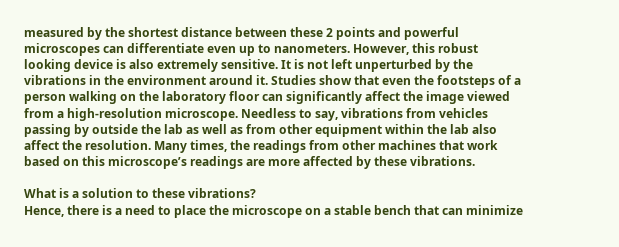measured by the shortest distance between these 2 points and powerful microscopes can differentiate even up to nanometers. However, this robust looking device is also extremely sensitive. It is not left unperturbed by the vibrations in the environment around it. Studies show that even the footsteps of a person walking on the laboratory floor can significantly affect the image viewed from a high-resolution microscope. Needless to say, vibrations from vehicles passing by outside the lab as well as from other equipment within the lab also affect the resolution. Many times, the readings from other machines that work based on this microscope’s readings are more affected by these vibrations.

What is a solution to these vibrations?
Hence, there is a need to place the microscope on a stable bench that can minimize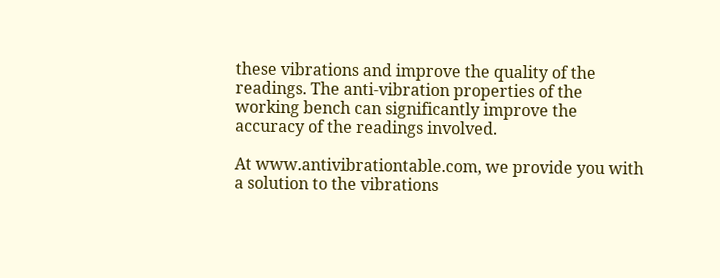these vibrations and improve the quality of the readings. The anti-vibration properties of the working bench can significantly improve the accuracy of the readings involved.

At www.antivibrationtable.com, we provide you with a solution to the vibrations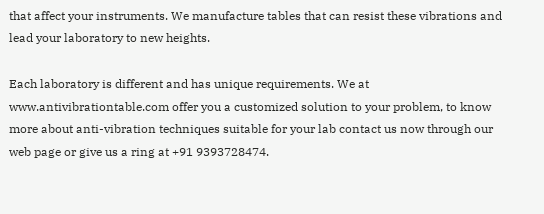that affect your instruments. We manufacture tables that can resist these vibrations and lead your laboratory to new heights.

Each laboratory is different and has unique requirements. We at www.antivibrationtable.com offer you a customized solution to your problem, to know more about anti-vibration techniques suitable for your lab contact us now through our web page or give us a ring at +91 9393728474.